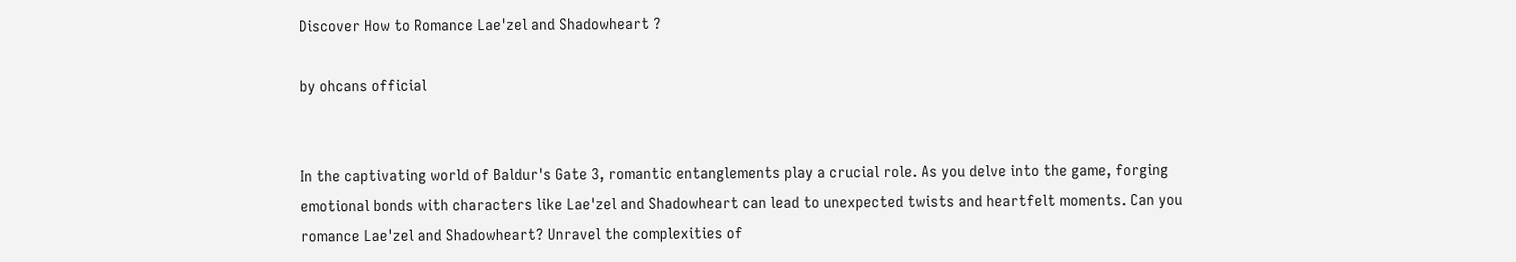Discover How to Romance Lae'zel and Shadowheart ?

by ohcans official


In the captivating world of Baldur's Gate 3, romantic entanglements play a crucial role. As you delve into the game, forging emotional bonds with characters like Lae'zel and Shadowheart can lead to unexpected twists and heartfelt moments. Can you romance Lae'zel and Shadowheart? Unravel the complexities of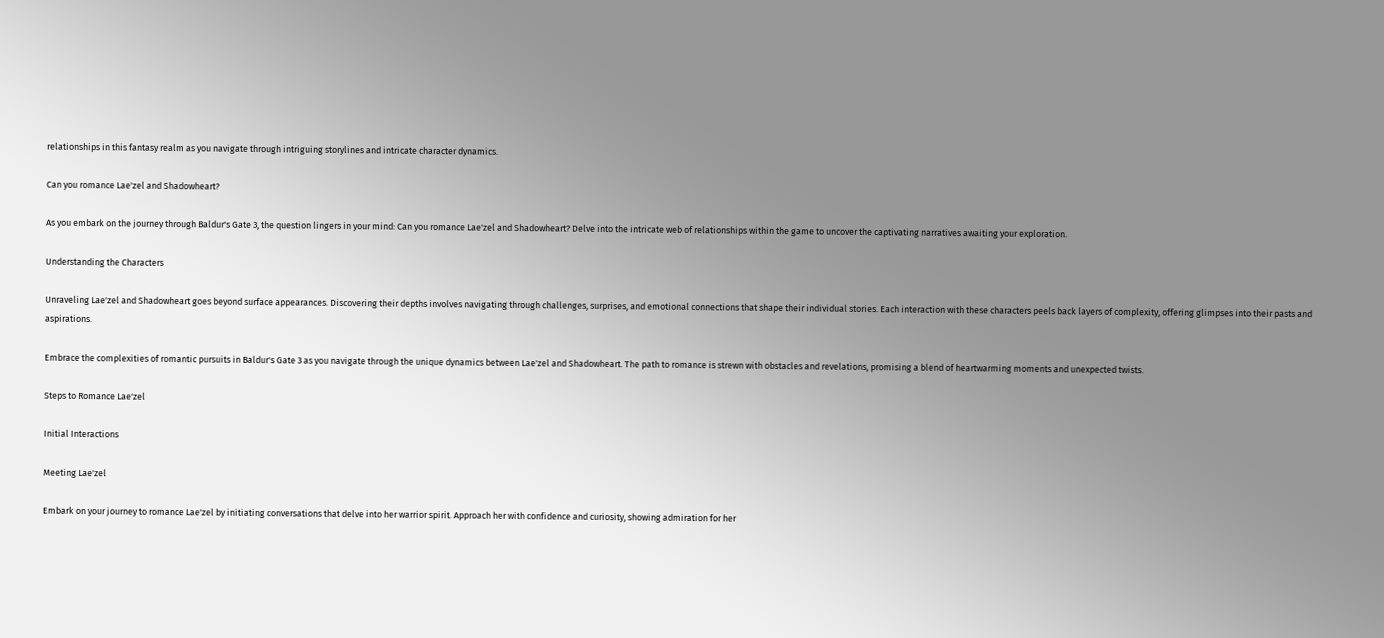relationships in this fantasy realm as you navigate through intriguing storylines and intricate character dynamics.

Can you romance Lae'zel and Shadowheart?

As you embark on the journey through Baldur's Gate 3, the question lingers in your mind: Can you romance Lae'zel and Shadowheart? Delve into the intricate web of relationships within the game to uncover the captivating narratives awaiting your exploration.

Understanding the Characters

Unraveling Lae'zel and Shadowheart goes beyond surface appearances. Discovering their depths involves navigating through challenges, surprises, and emotional connections that shape their individual stories. Each interaction with these characters peels back layers of complexity, offering glimpses into their pasts and aspirations.

Embrace the complexities of romantic pursuits in Baldur's Gate 3 as you navigate through the unique dynamics between Lae'zel and Shadowheart. The path to romance is strewn with obstacles and revelations, promising a blend of heartwarming moments and unexpected twists.

Steps to Romance Lae'zel

Initial Interactions

Meeting Lae'zel

Embark on your journey to romance Lae'zel by initiating conversations that delve into her warrior spirit. Approach her with confidence and curiosity, showing admiration for her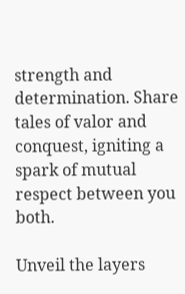strength and determination. Share tales of valor and conquest, igniting a spark of mutual respect between you both.

Unveil the layers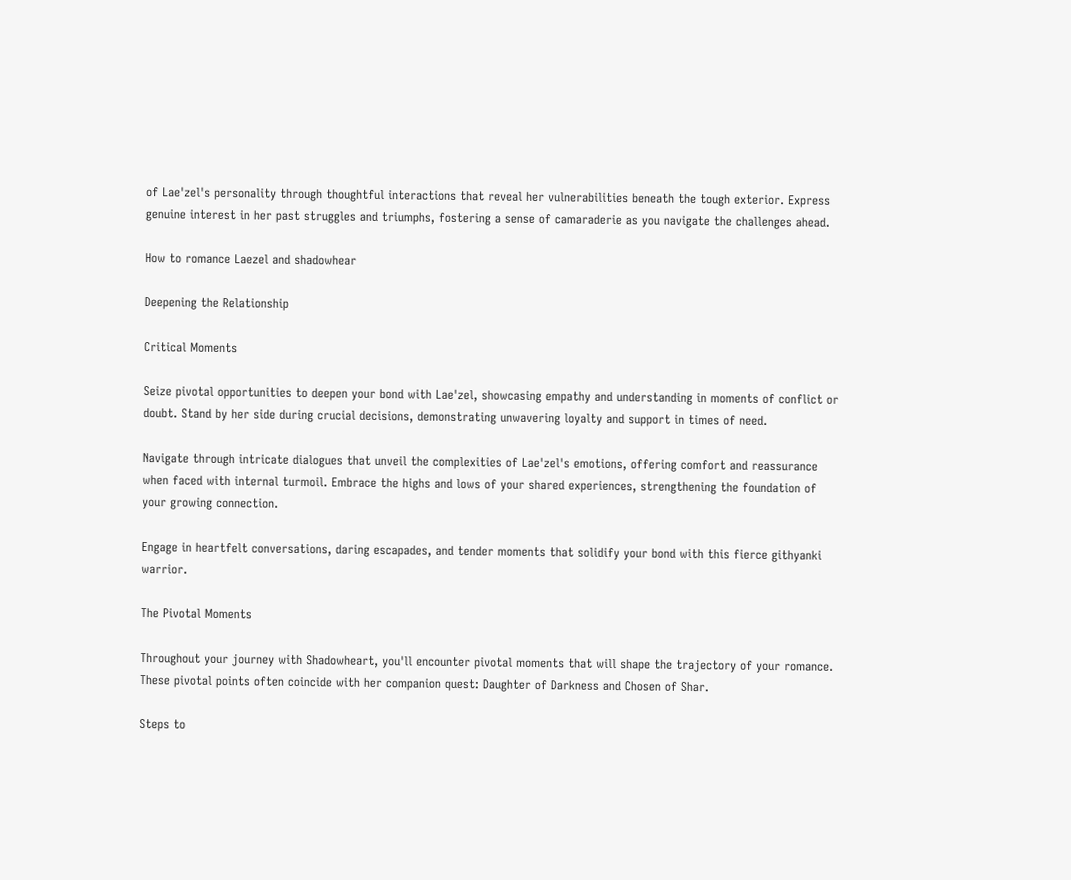of Lae'zel's personality through thoughtful interactions that reveal her vulnerabilities beneath the tough exterior. Express genuine interest in her past struggles and triumphs, fostering a sense of camaraderie as you navigate the challenges ahead.

How to romance Laezel and shadowhear

Deepening the Relationship

Critical Moments

Seize pivotal opportunities to deepen your bond with Lae'zel, showcasing empathy and understanding in moments of conflict or doubt. Stand by her side during crucial decisions, demonstrating unwavering loyalty and support in times of need.

Navigate through intricate dialogues that unveil the complexities of Lae'zel's emotions, offering comfort and reassurance when faced with internal turmoil. Embrace the highs and lows of your shared experiences, strengthening the foundation of your growing connection.

Engage in heartfelt conversations, daring escapades, and tender moments that solidify your bond with this fierce githyanki warrior.

The Pivotal Moments

Throughout your journey with Shadowheart, you'll encounter pivotal moments that will shape the trajectory of your romance. These pivotal points often coincide with her companion quest: Daughter of Darkness and Chosen of Shar.

Steps to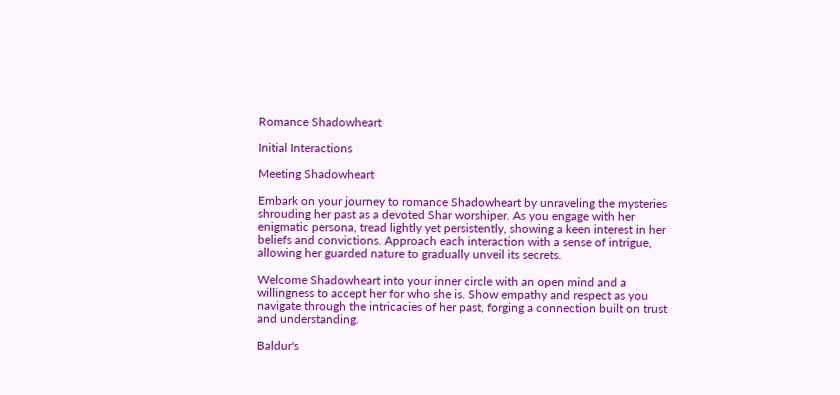Romance Shadowheart

Initial Interactions

Meeting Shadowheart

Embark on your journey to romance Shadowheart by unraveling the mysteries shrouding her past as a devoted Shar worshiper. As you engage with her enigmatic persona, tread lightly yet persistently, showing a keen interest in her beliefs and convictions. Approach each interaction with a sense of intrigue, allowing her guarded nature to gradually unveil its secrets.

Welcome Shadowheart into your inner circle with an open mind and a willingness to accept her for who she is. Show empathy and respect as you navigate through the intricacies of her past, forging a connection built on trust and understanding.

Baldur's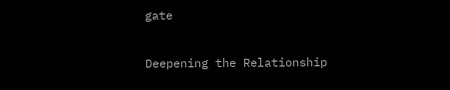gate

Deepening the Relationship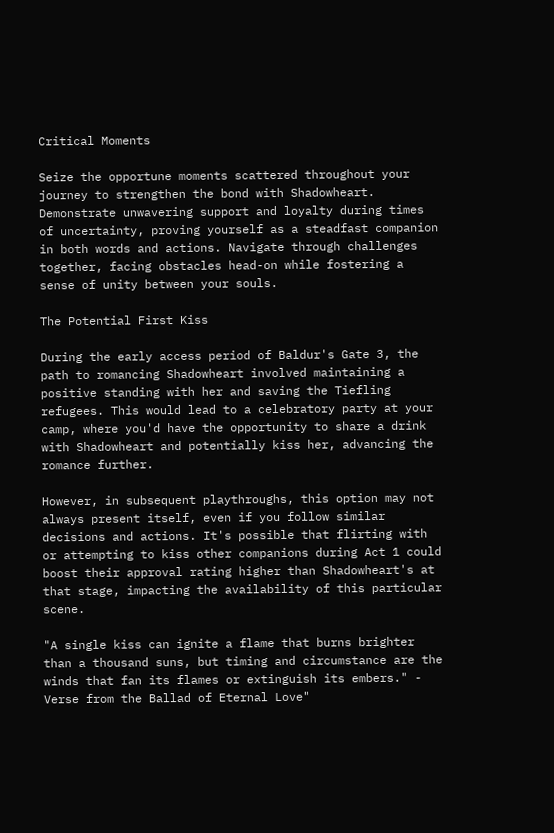Critical Moments

Seize the opportune moments scattered throughout your journey to strengthen the bond with Shadowheart. Demonstrate unwavering support and loyalty during times of uncertainty, proving yourself as a steadfast companion in both words and actions. Navigate through challenges together, facing obstacles head-on while fostering a sense of unity between your souls.

The Potential First Kiss

During the early access period of Baldur's Gate 3, the path to romancing Shadowheart involved maintaining a positive standing with her and saving the Tiefling refugees. This would lead to a celebratory party at your camp, where you'd have the opportunity to share a drink with Shadowheart and potentially kiss her, advancing the romance further.

However, in subsequent playthroughs, this option may not always present itself, even if you follow similar decisions and actions. It's possible that flirting with or attempting to kiss other companions during Act 1 could boost their approval rating higher than Shadowheart's at that stage, impacting the availability of this particular scene.

"A single kiss can ignite a flame that burns brighter than a thousand suns, but timing and circumstance are the winds that fan its flames or extinguish its embers." - Verse from the Ballad of Eternal Love"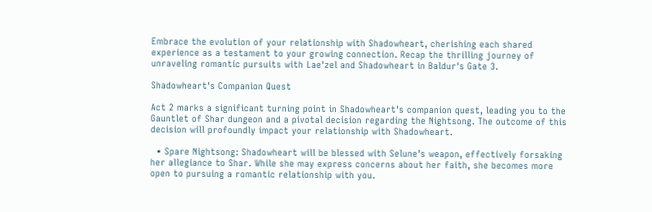Embrace the evolution of your relationship with Shadowheart, cherishing each shared experience as a testament to your growing connection. Recap the thrilling journey of unraveling romantic pursuits with Lae'zel and Shadowheart in Baldur's Gate 3.

Shadowheart's Companion Quest

Act 2 marks a significant turning point in Shadowheart's companion quest, leading you to the Gauntlet of Shar dungeon and a pivotal decision regarding the Nightsong. The outcome of this decision will profoundly impact your relationship with Shadowheart.

  • Spare Nightsong: Shadowheart will be blessed with Selune's weapon, effectively forsaking her allegiance to Shar. While she may express concerns about her faith, she becomes more open to pursuing a romantic relationship with you.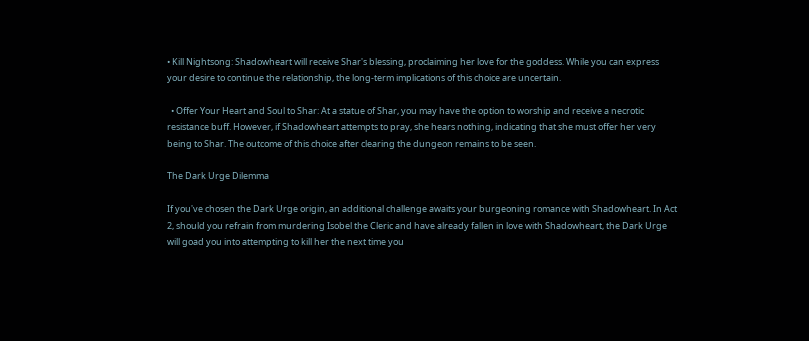• Kill Nightsong: Shadowheart will receive Shar's blessing, proclaiming her love for the goddess. While you can express your desire to continue the relationship, the long-term implications of this choice are uncertain.

  • Offer Your Heart and Soul to Shar: At a statue of Shar, you may have the option to worship and receive a necrotic resistance buff. However, if Shadowheart attempts to pray, she hears nothing, indicating that she must offer her very being to Shar. The outcome of this choice after clearing the dungeon remains to be seen.

The Dark Urge Dilemma

If you've chosen the Dark Urge origin, an additional challenge awaits your burgeoning romance with Shadowheart. In Act 2, should you refrain from murdering Isobel the Cleric and have already fallen in love with Shadowheart, the Dark Urge will goad you into attempting to kill her the next time you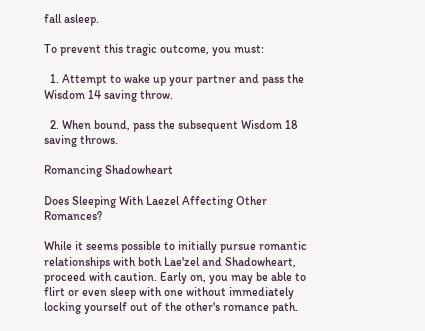fall asleep.

To prevent this tragic outcome, you must:

  1. Attempt to wake up your partner and pass the Wisdom 14 saving throw.

  2. When bound, pass the subsequent Wisdom 18 saving throws.

Romancing Shadowheart

Does Sleeping With Laezel Affecting Other Romances?

While it seems possible to initially pursue romantic relationships with both Lae'zel and Shadowheart, proceed with caution. Early on, you may be able to flirt or even sleep with one without immediately locking yourself out of the other's romance path.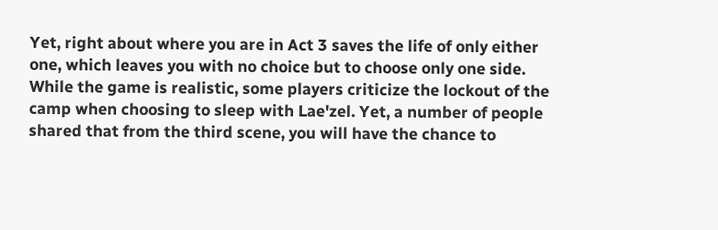Yet, right about where you are in Act 3 saves the life of only either one, which leaves you with no choice but to choose only one side. While the game is realistic, some players criticize the lockout of the camp when choosing to sleep with Lae'zel. Yet, a number of people shared that from the third scene, you will have the chance to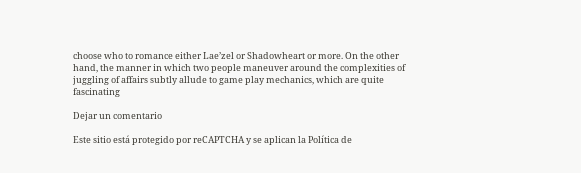choose who to romance either Lae’zel or Shadowheart or more. On the other hand, the manner in which two people maneuver around the complexities of juggling of affairs subtly allude to game play mechanics, which are quite fascinating

Dejar un comentario

Este sitio está protegido por reCAPTCHA y se aplican la Política de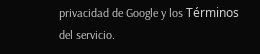privacidad de Google y los Términos del servicio.